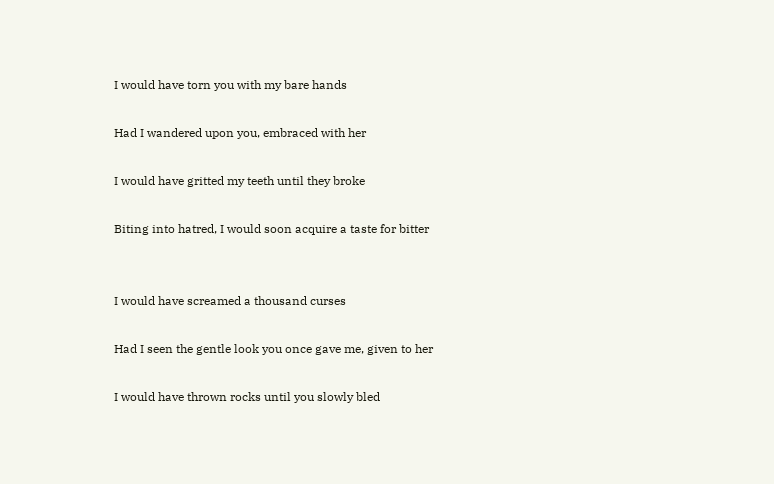I would have torn you with my bare hands

Had I wandered upon you, embraced with her

I would have gritted my teeth until they broke

Biting into hatred, I would soon acquire a taste for bitter


I would have screamed a thousand curses

Had I seen the gentle look you once gave me, given to her

I would have thrown rocks until you slowly bled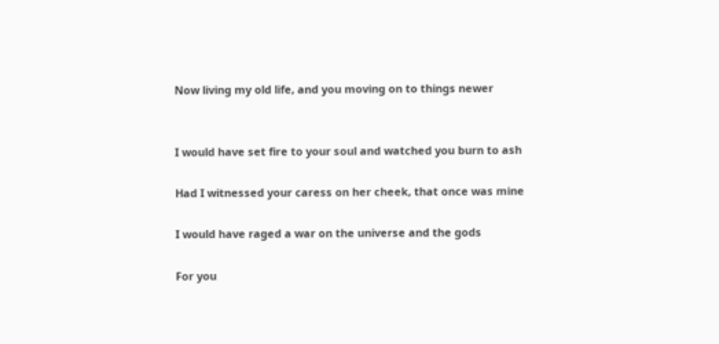Now living my old life, and you moving on to things newer


I would have set fire to your soul and watched you burn to ash

Had I witnessed your caress on her cheek, that once was mine

I would have raged a war on the universe and the gods

For you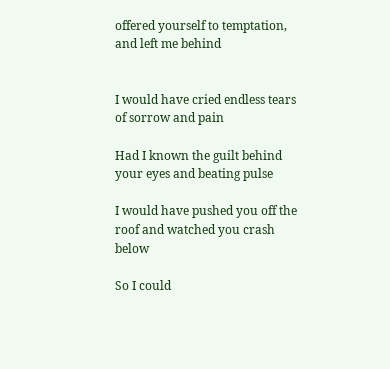offered yourself to temptation, and left me behind


I would have cried endless tears of sorrow and pain

Had I known the guilt behind your eyes and beating pulse

I would have pushed you off the roof and watched you crash below

So I could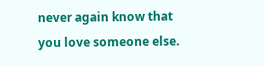never again know that you love someone else.